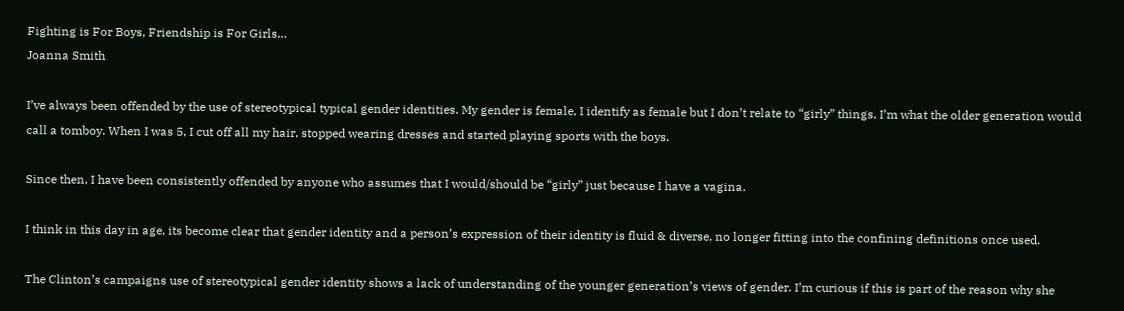Fighting is For Boys, Friendship is For Girls…
Joanna Smith

I’ve always been offended by the use of stereotypical typical gender identities. My gender is female, I identify as female but I don’t relate to “girly” things. I’m what the older generation would call a tomboy. When I was 5, I cut off all my hair, stopped wearing dresses and started playing sports with the boys.

Since then, I have been consistently offended by anyone who assumes that I would/should be “girly” just because I have a vagina.

I think in this day in age, its become clear that gender identity and a person’s expression of their identity is fluid & diverse, no longer fitting into the confining definitions once used.

The Clinton’s campaigns use of stereotypical gender identity shows a lack of understanding of the younger generation’s views of gender. I’m curious if this is part of the reason why she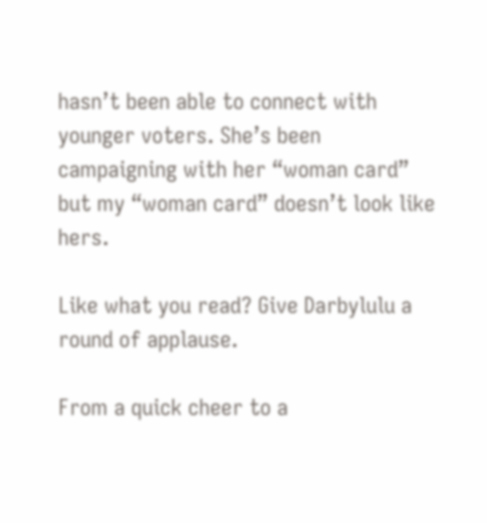hasn’t been able to connect with younger voters. She’s been campaigning with her “woman card” but my “woman card” doesn’t look like hers.

Like what you read? Give Darbylulu a round of applause.

From a quick cheer to a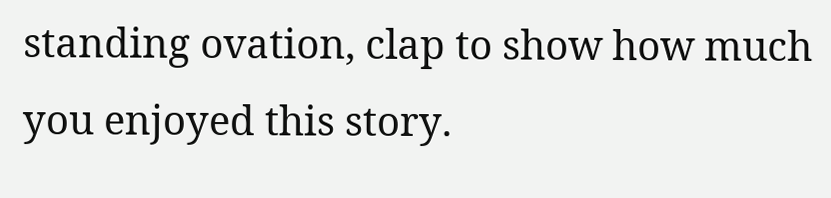standing ovation, clap to show how much you enjoyed this story.